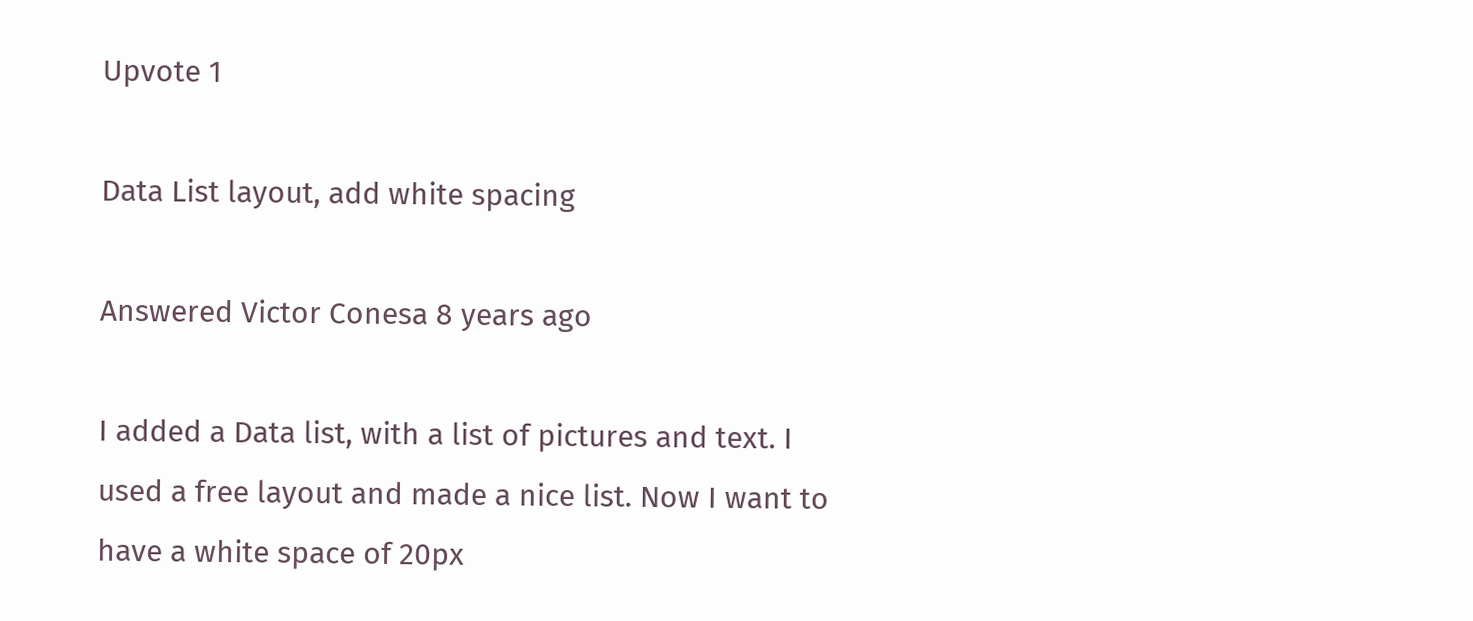Upvote 1

Data List layout, add white spacing

Answered Victor Conesa 8 years ago

I added a Data list, with a list of pictures and text. I used a free layout and made a nice list. Now I want to have a white space of 20px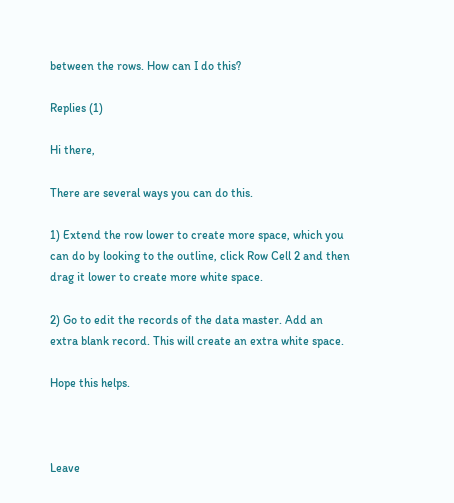between the rows. How can I do this?

Replies (1)

Hi there,

There are several ways you can do this.

1) Extend the row lower to create more space, which you can do by looking to the outline, click Row Cell 2 and then drag it lower to create more white space.

2) Go to edit the records of the data master. Add an extra blank record. This will create an extra white space.

Hope this helps.



Leave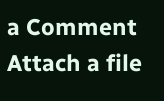a Comment
Attach a file